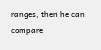ranges, then he can compare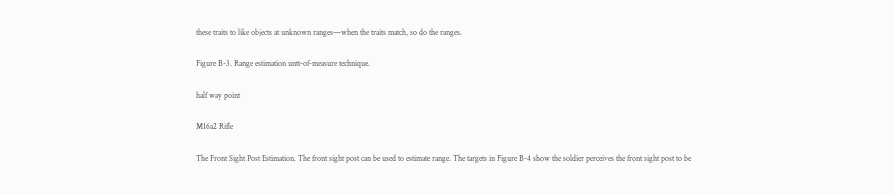these traits to like objects at unknown ranges—when the traits match, so do the ranges.

Figure B-3. Range estimation untt-of-measure technique.

half way point

M16a2 Rifle

The Front Sight Post Estimation. The front sight post can be used to estimate range. The targets in Figure B-4 show the soldier perceives the front sight post to be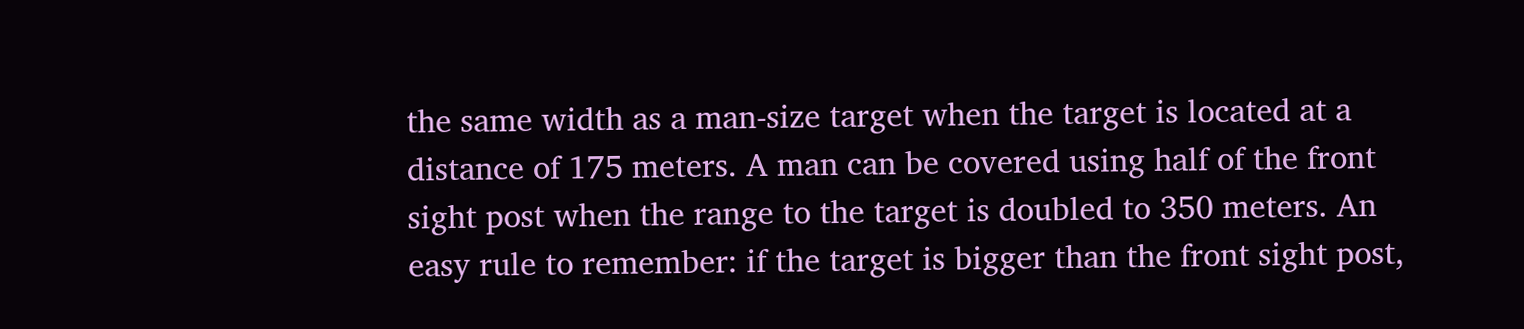the same width as a man-size target when the target is located at a distance of 175 meters. A man can be covered using half of the front sight post when the range to the target is doubled to 350 meters. An easy rule to remember: if the target is bigger than the front sight post,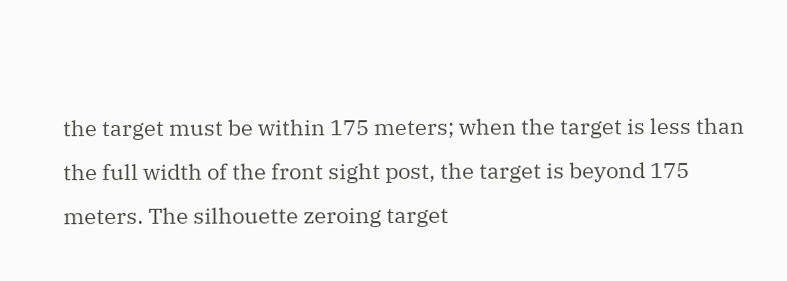the target must be within 175 meters; when the target is less than the full width of the front sight post, the target is beyond 175 meters. The silhouette zeroing target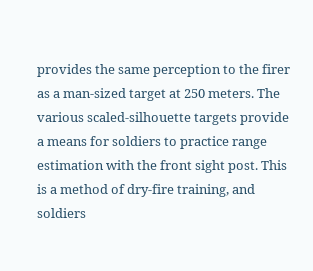provides the same perception to the firer as a man-sized target at 250 meters. The various scaled-silhouette targets provide a means for soldiers to practice range estimation with the front sight post. This is a method of dry-fire training, and soldiers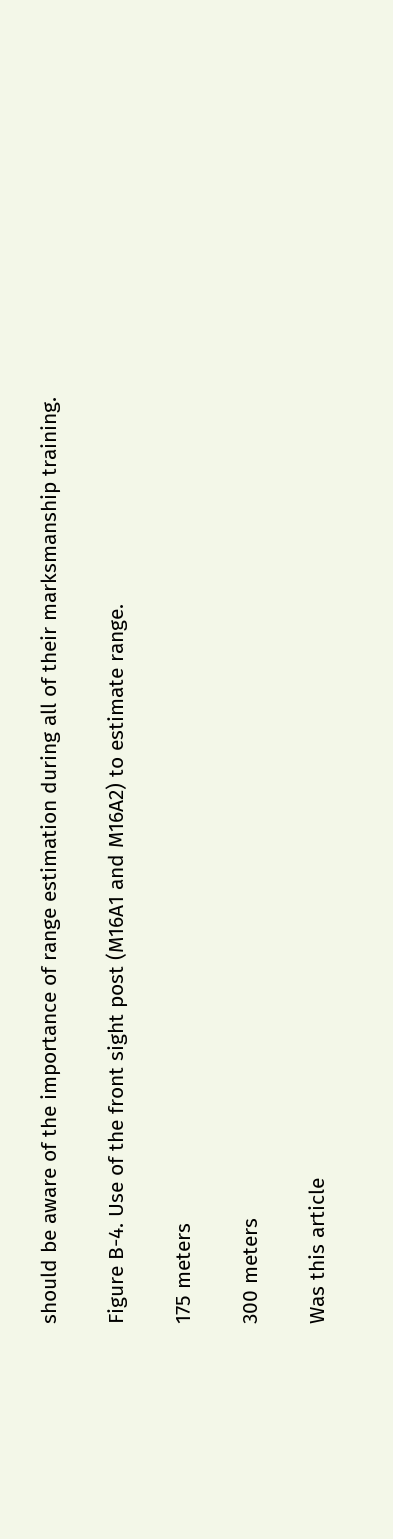should be aware of the importance of range estimation during all of their marksmanship training.

Figure B-4. Use of the front sight post (M16A1 and M16A2) to estimate range.

175 meters

300 meters

Was this article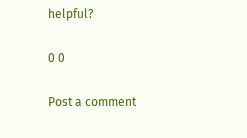helpful?

0 0

Post a comment